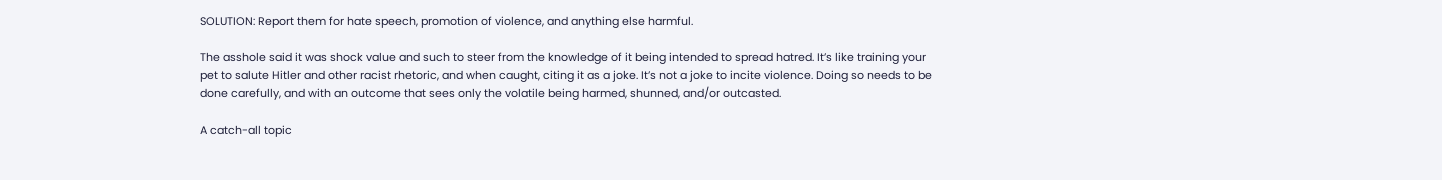SOLUTION: Report them for hate speech, promotion of violence, and anything else harmful.

The asshole said it was shock value and such to steer from the knowledge of it being intended to spread hatred. It’s like training your pet to salute Hitler and other racist rhetoric, and when caught, citing it as a joke. It’s not a joke to incite violence. Doing so needs to be done carefully, and with an outcome that sees only the volatile being harmed, shunned, and/or outcasted.

A catch-all topic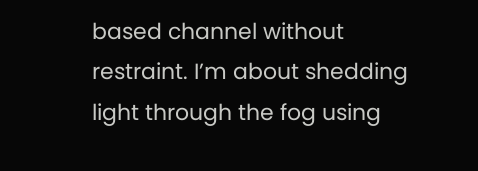based channel without restraint. I’m about shedding light through the fog using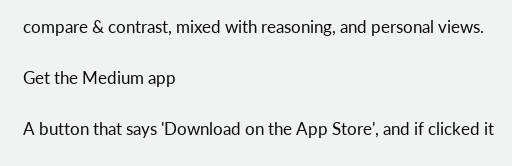compare & contrast, mixed with reasoning, and personal views.

Get the Medium app

A button that says 'Download on the App Store', and if clicked it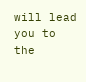will lead you to the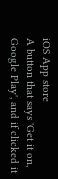iOS App store
A button that says 'Get it on, Google Play', and if clicked it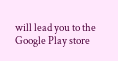will lead you to the Google Play store